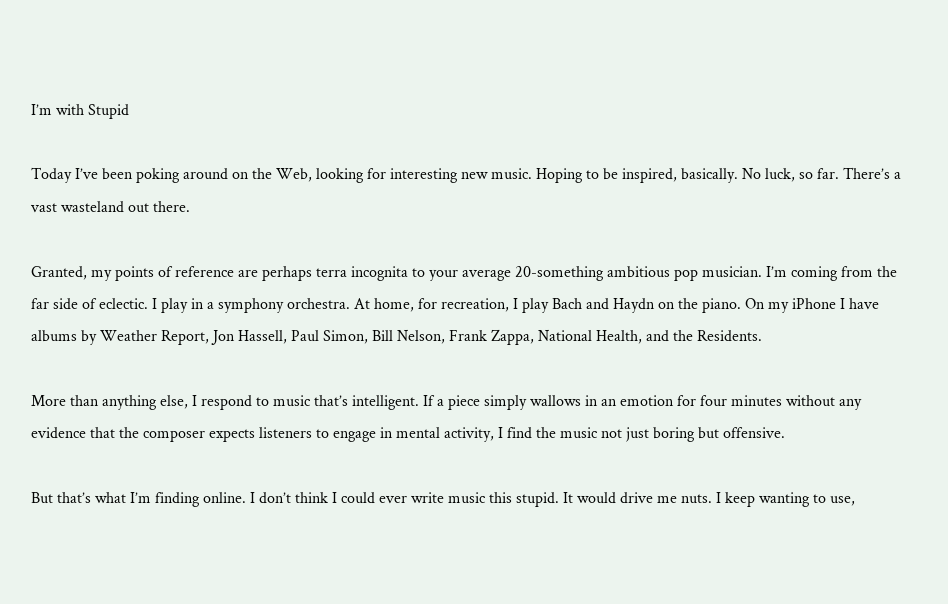I’m with Stupid

Today I’ve been poking around on the Web, looking for interesting new music. Hoping to be inspired, basically. No luck, so far. There’s a vast wasteland out there.

Granted, my points of reference are perhaps terra incognita to your average 20-something ambitious pop musician. I’m coming from the far side of eclectic. I play in a symphony orchestra. At home, for recreation, I play Bach and Haydn on the piano. On my iPhone I have albums by Weather Report, Jon Hassell, Paul Simon, Bill Nelson, Frank Zappa, National Health, and the Residents.

More than anything else, I respond to music that’s intelligent. If a piece simply wallows in an emotion for four minutes without any evidence that the composer expects listeners to engage in mental activity, I find the music not just boring but offensive.

But that’s what I’m finding online. I don’t think I could ever write music this stupid. It would drive me nuts. I keep wanting to use,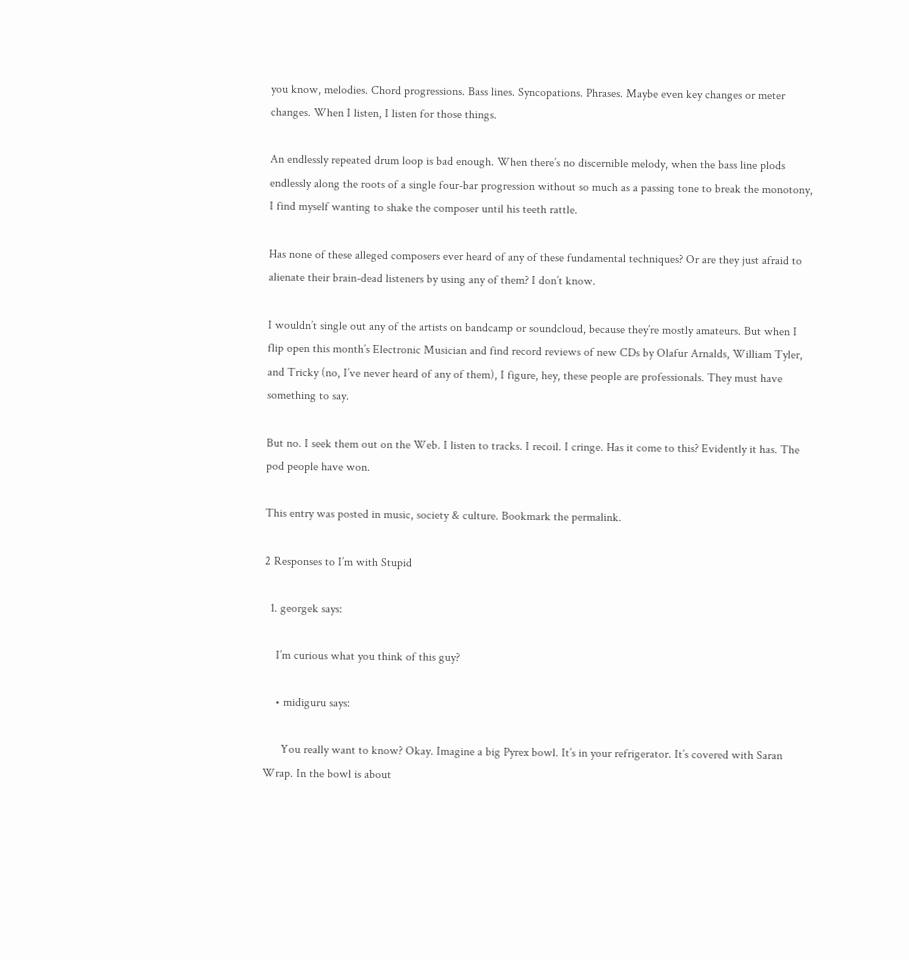you know, melodies. Chord progressions. Bass lines. Syncopations. Phrases. Maybe even key changes or meter changes. When I listen, I listen for those things.

An endlessly repeated drum loop is bad enough. When there’s no discernible melody, when the bass line plods endlessly along the roots of a single four-bar progression without so much as a passing tone to break the monotony, I find myself wanting to shake the composer until his teeth rattle.

Has none of these alleged composers ever heard of any of these fundamental techniques? Or are they just afraid to alienate their brain-dead listeners by using any of them? I don’t know.

I wouldn’t single out any of the artists on bandcamp or soundcloud, because they’re mostly amateurs. But when I flip open this month’s Electronic Musician and find record reviews of new CDs by Olafur Arnalds, William Tyler, and Tricky (no, I’ve never heard of any of them), I figure, hey, these people are professionals. They must have something to say.

But no. I seek them out on the Web. I listen to tracks. I recoil. I cringe. Has it come to this? Evidently it has. The pod people have won.

This entry was posted in music, society & culture. Bookmark the permalink.

2 Responses to I’m with Stupid

  1. georgek says:

    I’m curious what you think of this guy?

    • midiguru says:

      You really want to know? Okay. Imagine a big Pyrex bowl. It’s in your refrigerator. It’s covered with Saran Wrap. In the bowl is about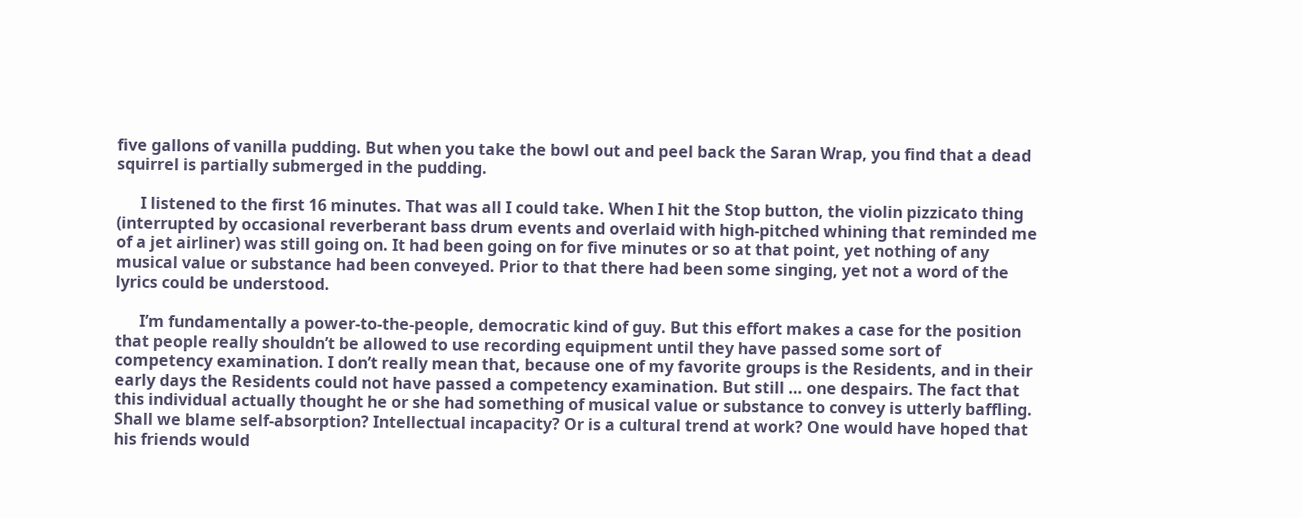five gallons of vanilla pudding. But when you take the bowl out and peel back the Saran Wrap, you find that a dead squirrel is partially submerged in the pudding.

      I listened to the first 16 minutes. That was all I could take. When I hit the Stop button, the violin pizzicato thing (interrupted by occasional reverberant bass drum events and overlaid with high-pitched whining that reminded me of a jet airliner) was still going on. It had been going on for five minutes or so at that point, yet nothing of any musical value or substance had been conveyed. Prior to that there had been some singing, yet not a word of the lyrics could be understood.

      I’m fundamentally a power-to-the-people, democratic kind of guy. But this effort makes a case for the position that people really shouldn’t be allowed to use recording equipment until they have passed some sort of competency examination. I don’t really mean that, because one of my favorite groups is the Residents, and in their early days the Residents could not have passed a competency examination. But still … one despairs. The fact that this individual actually thought he or she had something of musical value or substance to convey is utterly baffling. Shall we blame self-absorption? Intellectual incapacity? Or is a cultural trend at work? One would have hoped that his friends would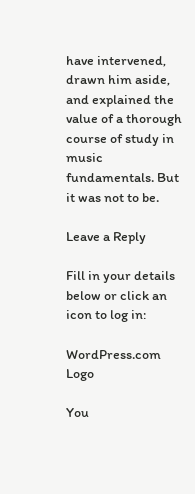have intervened, drawn him aside, and explained the value of a thorough course of study in music fundamentals. But it was not to be.

Leave a Reply

Fill in your details below or click an icon to log in:

WordPress.com Logo

You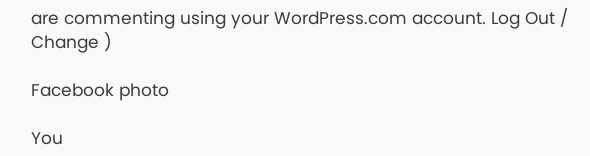are commenting using your WordPress.com account. Log Out /  Change )

Facebook photo

You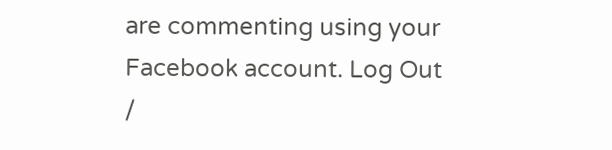are commenting using your Facebook account. Log Out /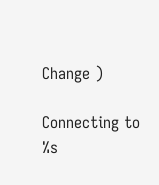Change )

Connecting to %s